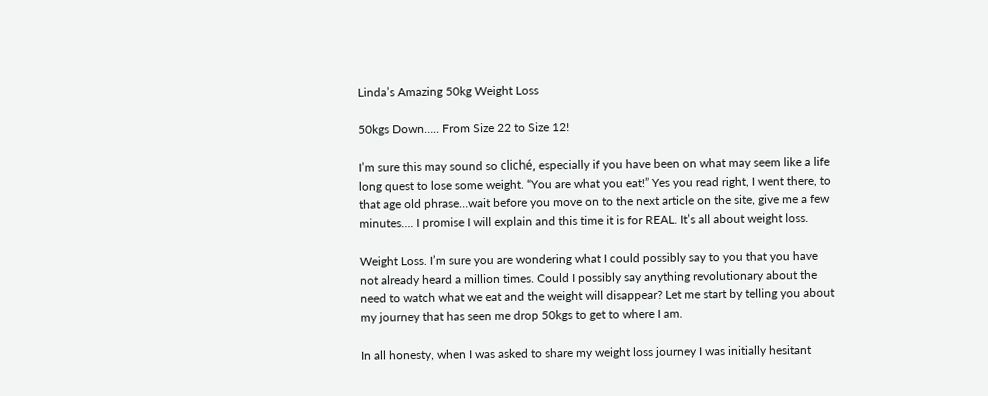Linda’s Amazing 50kg Weight Loss

50kgs Down….. From Size 22 to Size 12!

I’m sure this may sound so cliché, especially if you have been on what may seem like a life long quest to lose some weight. “You are what you eat!” Yes you read right, I went there, to that age old phrase…wait before you move on to the next article on the site, give me a few minutes…. I promise I will explain and this time it is for REAL. It’s all about weight loss.

Weight Loss. I’m sure you are wondering what I could possibly say to you that you have not already heard a million times. Could I possibly say anything revolutionary about the need to watch what we eat and the weight will disappear? Let me start by telling you about my journey that has seen me drop 50kgs to get to where I am.

In all honesty, when I was asked to share my weight loss journey I was initially hesitant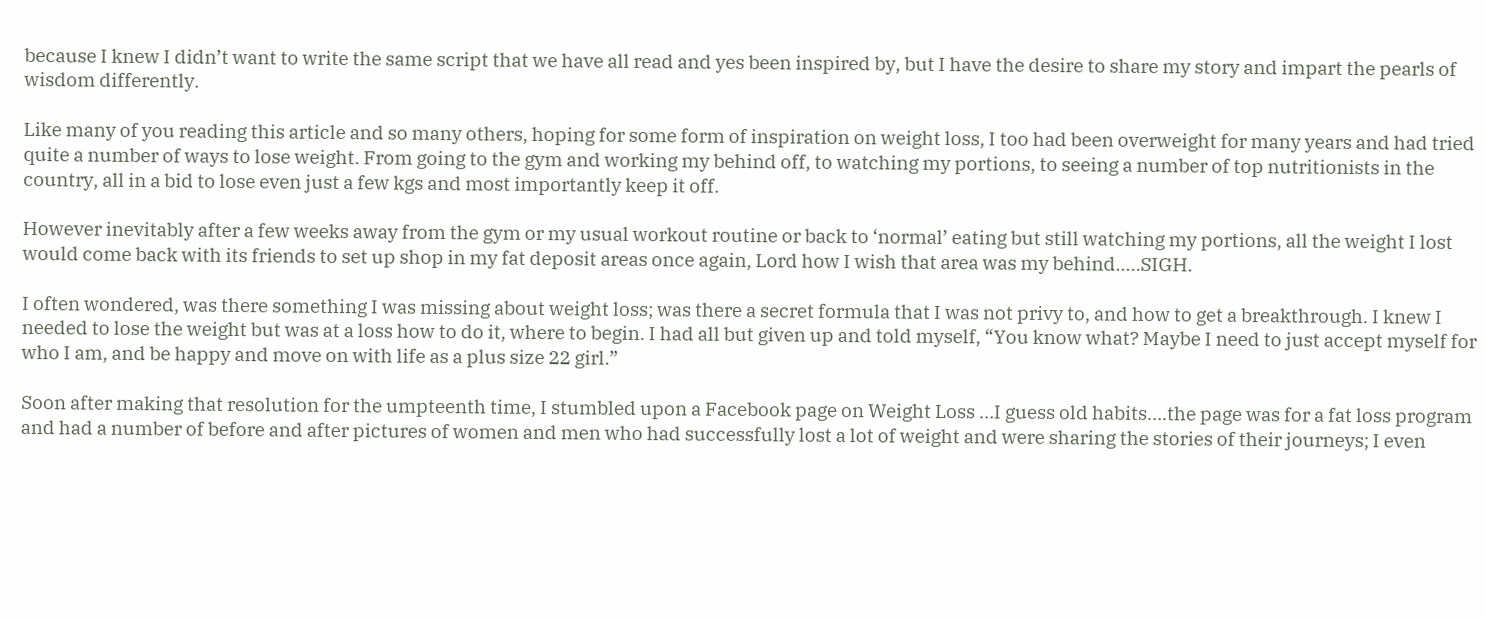because I knew I didn’t want to write the same script that we have all read and yes been inspired by, but I have the desire to share my story and impart the pearls of wisdom differently.

Like many of you reading this article and so many others, hoping for some form of inspiration on weight loss, I too had been overweight for many years and had tried quite a number of ways to lose weight. From going to the gym and working my behind off, to watching my portions, to seeing a number of top nutritionists in the country, all in a bid to lose even just a few kgs and most importantly keep it off.

However inevitably after a few weeks away from the gym or my usual workout routine or back to ‘normal’ eating but still watching my portions, all the weight I lost would come back with its friends to set up shop in my fat deposit areas once again, Lord how I wish that area was my behind..…SIGH.

I often wondered, was there something I was missing about weight loss; was there a secret formula that I was not privy to, and how to get a breakthrough. I knew I needed to lose the weight but was at a loss how to do it, where to begin. I had all but given up and told myself, “You know what? Maybe I need to just accept myself for who I am, and be happy and move on with life as a plus size 22 girl.”

Soon after making that resolution for the umpteenth time, I stumbled upon a Facebook page on Weight Loss …I guess old habits….the page was for a fat loss program and had a number of before and after pictures of women and men who had successfully lost a lot of weight and were sharing the stories of their journeys; I even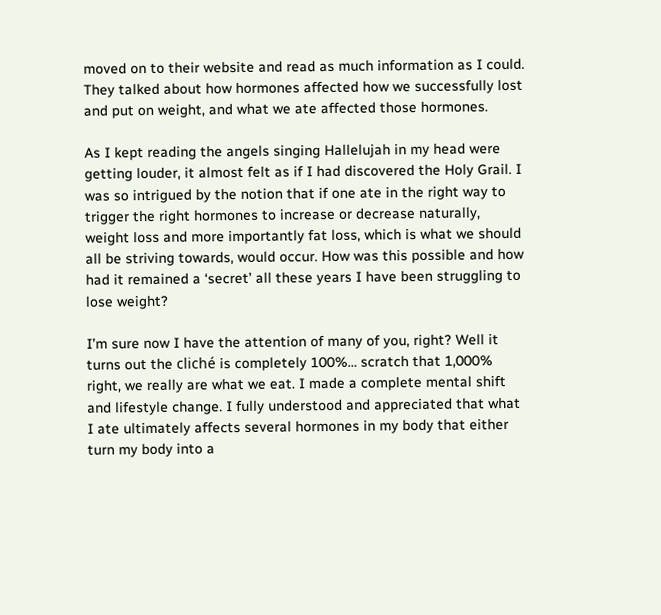moved on to their website and read as much information as I could. They talked about how hormones affected how we successfully lost and put on weight, and what we ate affected those hormones.

As I kept reading the angels singing Hallelujah in my head were getting louder, it almost felt as if I had discovered the Holy Grail. I was so intrigued by the notion that if one ate in the right way to trigger the right hormones to increase or decrease naturally, weight loss and more importantly fat loss, which is what we should all be striving towards, would occur. How was this possible and how had it remained a ‘secret’ all these years I have been struggling to lose weight?

I’m sure now I have the attention of many of you, right? Well it turns out the cliché is completely 100%… scratch that 1,000% right, we really are what we eat. I made a complete mental shift and lifestyle change. I fully understood and appreciated that what I ate ultimately affects several hormones in my body that either turn my body into a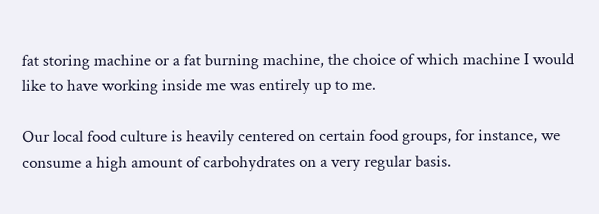fat storing machine or a fat burning machine, the choice of which machine I would like to have working inside me was entirely up to me.

Our local food culture is heavily centered on certain food groups, for instance, we consume a high amount of carbohydrates on a very regular basis.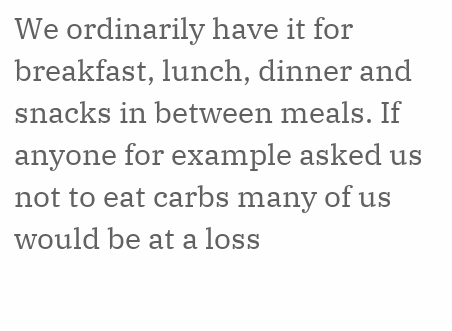We ordinarily have it for breakfast, lunch, dinner and snacks in between meals. If anyone for example asked us not to eat carbs many of us would be at a loss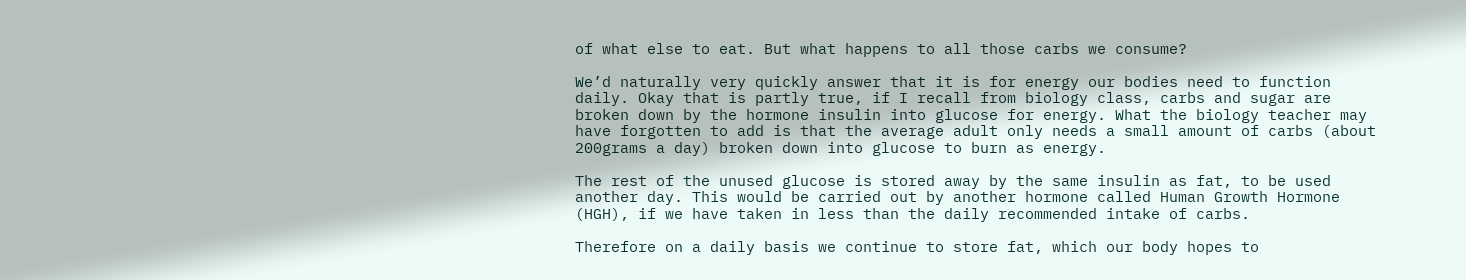of what else to eat. But what happens to all those carbs we consume?

We’d naturally very quickly answer that it is for energy our bodies need to function daily. Okay that is partly true, if I recall from biology class, carbs and sugar are broken down by the hormone insulin into glucose for energy. What the biology teacher may have forgotten to add is that the average adult only needs a small amount of carbs (about 200grams a day) broken down into glucose to burn as energy.

The rest of the unused glucose is stored away by the same insulin as fat, to be used another day. This would be carried out by another hormone called Human Growth Hormone (HGH), if we have taken in less than the daily recommended intake of carbs.

Therefore on a daily basis we continue to store fat, which our body hopes to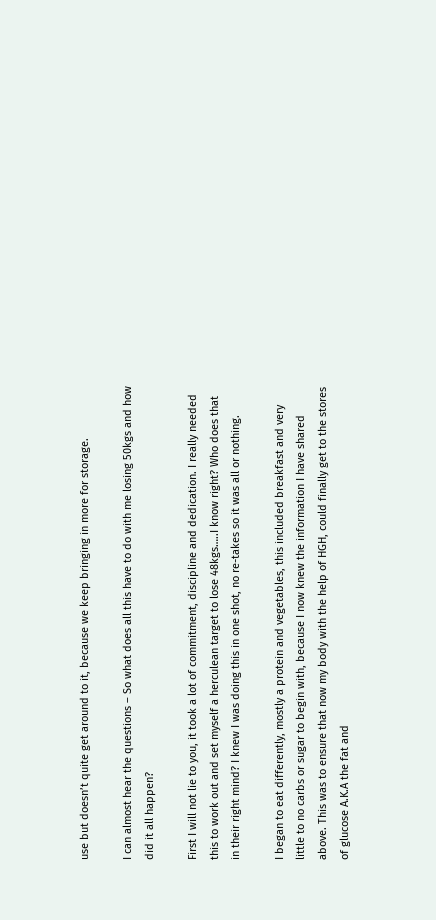use but doesn’t quite get around to it, because we keep bringing in more for storage.

I can almost hear the questions – So what does all this have to do with me losing 50kgs and how did it all happen?

First I will not lie to you, it took a lot of commitment, discipline and dedication. I really needed this to work out and set myself a herculean target to lose 48kgs…..I know right? Who does that in their right mind? I knew I was doing this in one shot, no re-takes so it was all or nothing.

I began to eat differently, mostly a protein and vegetables, this included breakfast and very little to no carbs or sugar to begin with, because I now knew the information I have shared above. This was to ensure that now my body with the help of HGH, could finally get to the stores of glucose A.K.A the fat and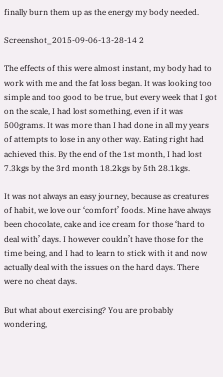finally burn them up as the energy my body needed.

Screenshot_2015-09-06-13-28-14 2

The effects of this were almost instant, my body had to work with me and the fat loss began. It was looking too simple and too good to be true, but every week that I got on the scale, I had lost something, even if it was 500grams. It was more than I had done in all my years of attempts to lose in any other way. Eating right had achieved this. By the end of the 1st month, I had lost 7.3kgs by the 3rd month 18.2kgs by 5th 28.1kgs.

It was not always an easy journey, because as creatures of habit, we love our ‘comfort’ foods. Mine have always been chocolate, cake and ice cream for those ‘hard to deal with’ days. I however couldn’t have those for the time being, and I had to learn to stick with it and now actually deal with the issues on the hard days. There were no cheat days.

But what about exercising? You are probably wondering,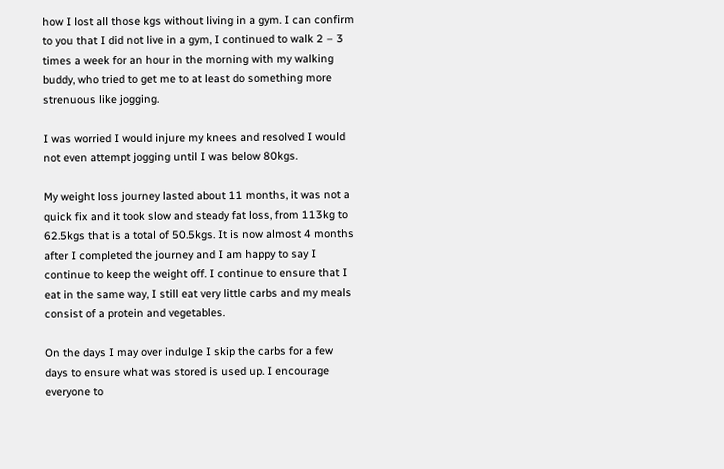how I lost all those kgs without living in a gym. I can confirm to you that I did not live in a gym, I continued to walk 2 – 3 times a week for an hour in the morning with my walking buddy, who tried to get me to at least do something more strenuous like jogging.

I was worried I would injure my knees and resolved I would not even attempt jogging until I was below 80kgs.

My weight loss journey lasted about 11 months, it was not a quick fix and it took slow and steady fat loss, from 113kg to 62.5kgs that is a total of 50.5kgs. It is now almost 4 months after I completed the journey and I am happy to say I continue to keep the weight off. I continue to ensure that I eat in the same way, I still eat very little carbs and my meals consist of a protein and vegetables.

On the days I may over indulge I skip the carbs for a few days to ensure what was stored is used up. I encourage everyone to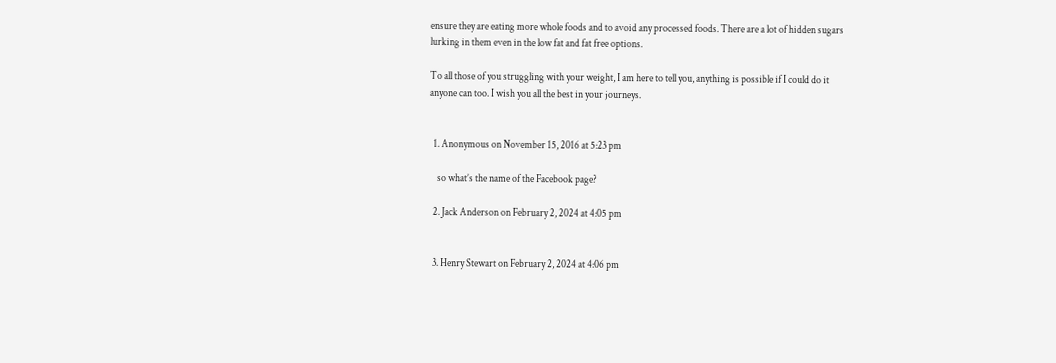ensure they are eating more whole foods and to avoid any processed foods. There are a lot of hidden sugars lurking in them even in the low fat and fat free options.

To all those of you struggling with your weight, I am here to tell you, anything is possible if I could do it anyone can too. I wish you all the best in your journeys.


  1. Anonymous on November 15, 2016 at 5:23 pm

    so what’s the name of the Facebook page?

  2. Jack Anderson on February 2, 2024 at 4:05 pm


  3. Henry Stewart on February 2, 2024 at 4:06 pm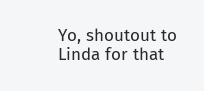Yo, shoutout to Linda for that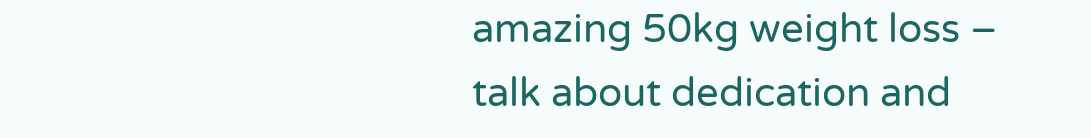amazing 50kg weight loss – talk about dedication and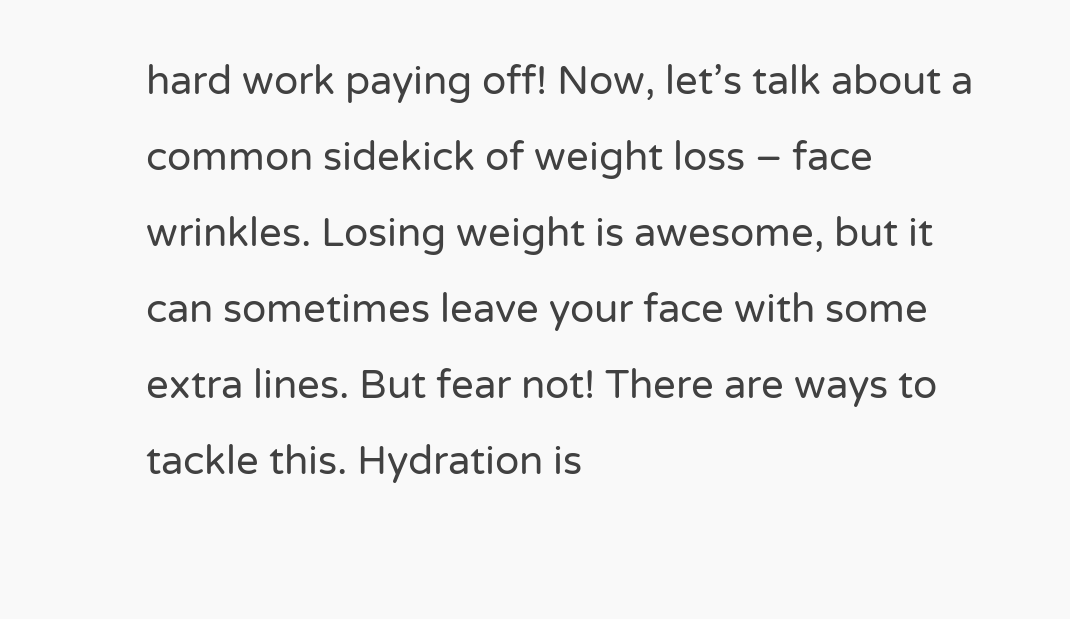hard work paying off! Now, let’s talk about a common sidekick of weight loss – face wrinkles. Losing weight is awesome, but it can sometimes leave your face with some extra lines. But fear not! There are ways to tackle this. Hydration is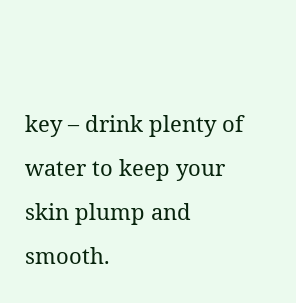key – drink plenty of water to keep your skin plump and smooth.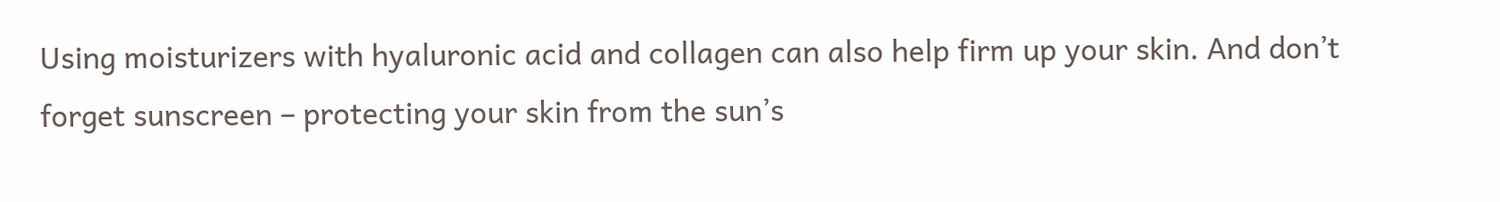Using moisturizers with hyaluronic acid and collagen can also help firm up your skin. And don’t forget sunscreen – protecting your skin from the sun’s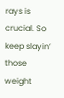rays is crucial. So keep slayin’ those weight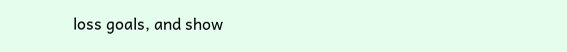loss goals, and show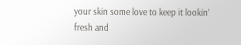your skin some love to keep it lookin’ fresh and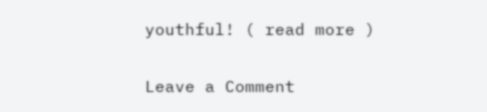youthful! ( read more )

Leave a Comment